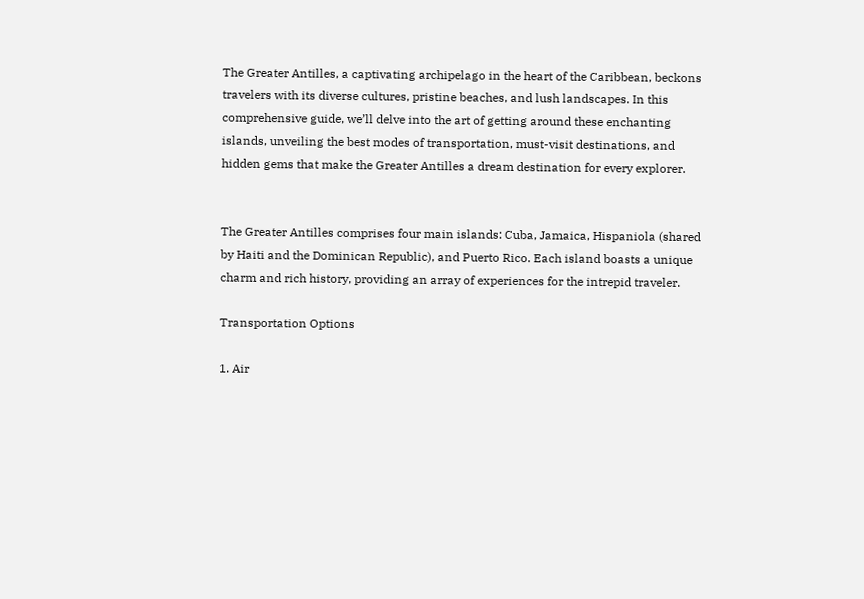The Greater Antilles, a captivating archipelago in the heart of the Caribbean, beckons travelers with its diverse cultures, pristine beaches, and lush landscapes. In this comprehensive guide, we’ll delve into the art of getting around these enchanting islands, unveiling the best modes of transportation, must-visit destinations, and hidden gems that make the Greater Antilles a dream destination for every explorer.


The Greater Antilles comprises four main islands: Cuba, Jamaica, Hispaniola (shared by Haiti and the Dominican Republic), and Puerto Rico. Each island boasts a unique charm and rich history, providing an array of experiences for the intrepid traveler.

Transportation Options

1. Air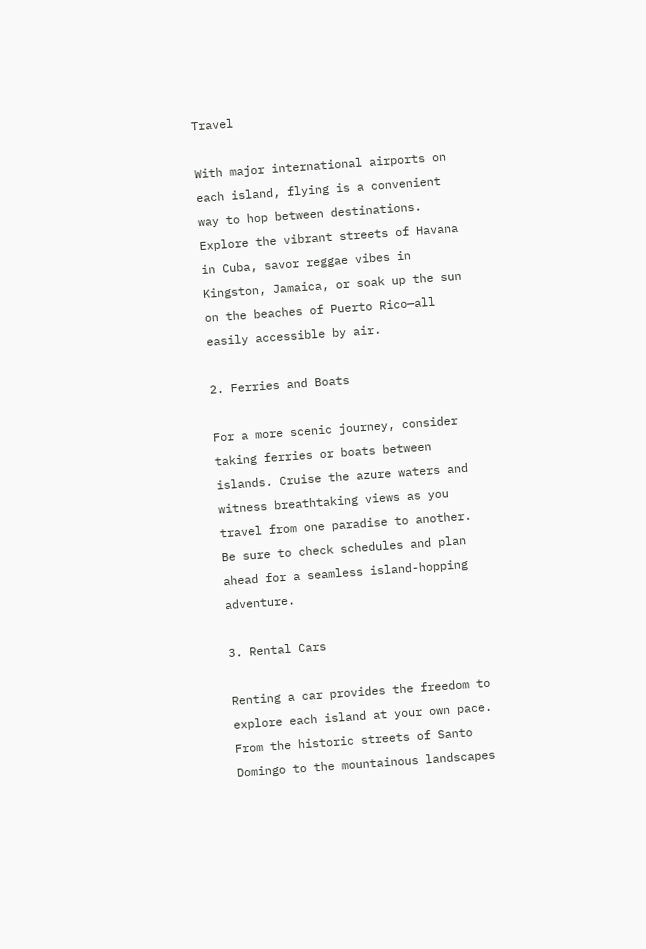Travel

With major international airports on each island, flying is a convenient way to hop between destinations. Explore the vibrant streets of Havana in Cuba, savor reggae vibes in Kingston, Jamaica, or soak up the sun on the beaches of Puerto Rico—all easily accessible by air.

2. Ferries and Boats

For a more scenic journey, consider taking ferries or boats between islands. Cruise the azure waters and witness breathtaking views as you travel from one paradise to another. Be sure to check schedules and plan ahead for a seamless island-hopping adventure.

3. Rental Cars

Renting a car provides the freedom to explore each island at your own pace. From the historic streets of Santo Domingo to the mountainous landscapes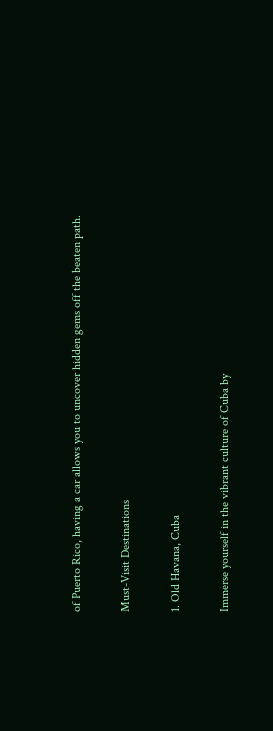of Puerto Rico, having a car allows you to uncover hidden gems off the beaten path.

Must-Visit Destinations

1. Old Havana, Cuba

Immerse yourself in the vibrant culture of Cuba by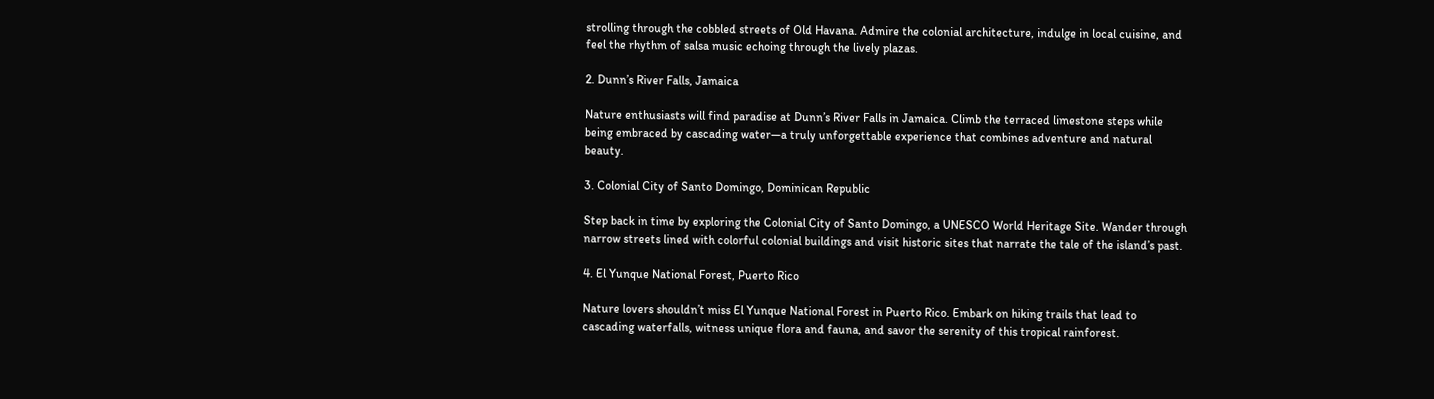strolling through the cobbled streets of Old Havana. Admire the colonial architecture, indulge in local cuisine, and feel the rhythm of salsa music echoing through the lively plazas.

2. Dunn’s River Falls, Jamaica

Nature enthusiasts will find paradise at Dunn’s River Falls in Jamaica. Climb the terraced limestone steps while being embraced by cascading water—a truly unforgettable experience that combines adventure and natural beauty.

3. Colonial City of Santo Domingo, Dominican Republic

Step back in time by exploring the Colonial City of Santo Domingo, a UNESCO World Heritage Site. Wander through narrow streets lined with colorful colonial buildings and visit historic sites that narrate the tale of the island’s past.

4. El Yunque National Forest, Puerto Rico

Nature lovers shouldn’t miss El Yunque National Forest in Puerto Rico. Embark on hiking trails that lead to cascading waterfalls, witness unique flora and fauna, and savor the serenity of this tropical rainforest.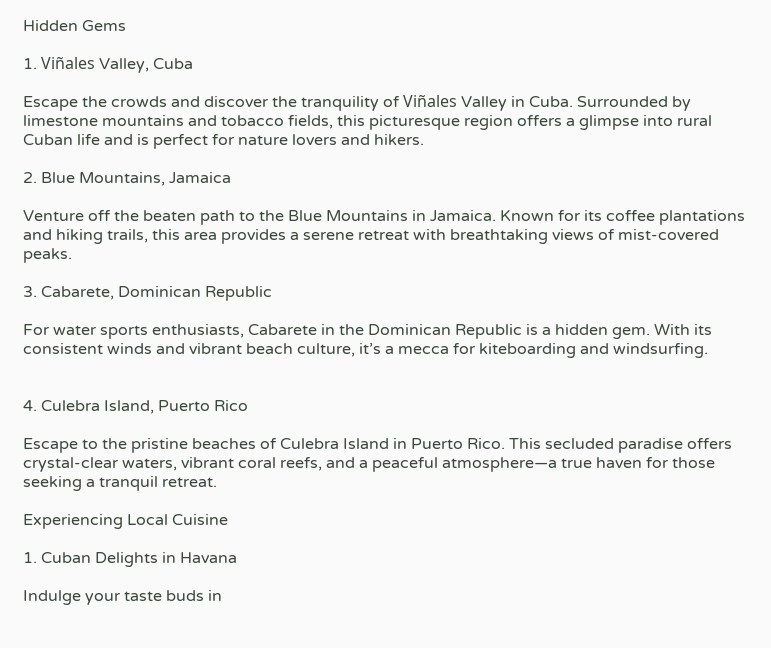Hidden Gems

1. Viñales Valley, Cuba

Escape the crowds and discover the tranquility of Viñales Valley in Cuba. Surrounded by limestone mountains and tobacco fields, this picturesque region offers a glimpse into rural Cuban life and is perfect for nature lovers and hikers.

2. Blue Mountains, Jamaica

Venture off the beaten path to the Blue Mountains in Jamaica. Known for its coffee plantations and hiking trails, this area provides a serene retreat with breathtaking views of mist-covered peaks.

3. Cabarete, Dominican Republic

For water sports enthusiasts, Cabarete in the Dominican Republic is a hidden gem. With its consistent winds and vibrant beach culture, it’s a mecca for kiteboarding and windsurfing.


4. Culebra Island, Puerto Rico

Escape to the pristine beaches of Culebra Island in Puerto Rico. This secluded paradise offers crystal-clear waters, vibrant coral reefs, and a peaceful atmosphere—a true haven for those seeking a tranquil retreat.

Experiencing Local Cuisine

1. Cuban Delights in Havana

Indulge your taste buds in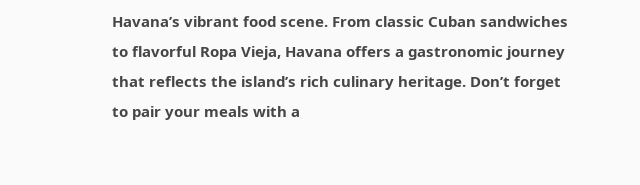Havana’s vibrant food scene. From classic Cuban sandwiches to flavorful Ropa Vieja, Havana offers a gastronomic journey that reflects the island’s rich culinary heritage. Don’t forget to pair your meals with a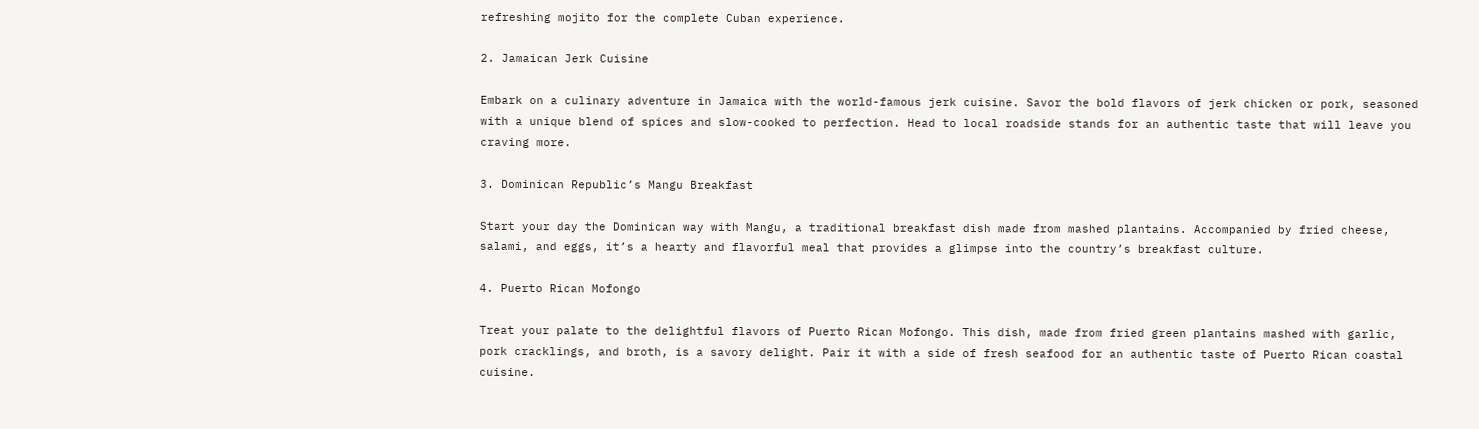refreshing mojito for the complete Cuban experience.

2. Jamaican Jerk Cuisine

Embark on a culinary adventure in Jamaica with the world-famous jerk cuisine. Savor the bold flavors of jerk chicken or pork, seasoned with a unique blend of spices and slow-cooked to perfection. Head to local roadside stands for an authentic taste that will leave you craving more.

3. Dominican Republic’s Mangu Breakfast

Start your day the Dominican way with Mangu, a traditional breakfast dish made from mashed plantains. Accompanied by fried cheese, salami, and eggs, it’s a hearty and flavorful meal that provides a glimpse into the country’s breakfast culture.

4. Puerto Rican Mofongo

Treat your palate to the delightful flavors of Puerto Rican Mofongo. This dish, made from fried green plantains mashed with garlic, pork cracklings, and broth, is a savory delight. Pair it with a side of fresh seafood for an authentic taste of Puerto Rican coastal cuisine.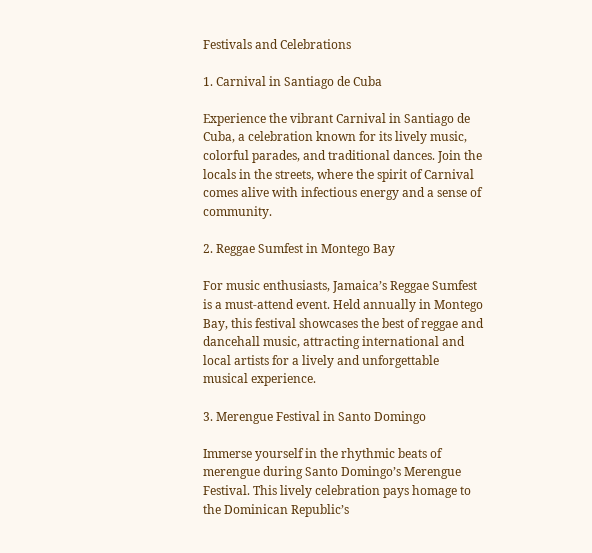Festivals and Celebrations

1. Carnival in Santiago de Cuba

Experience the vibrant Carnival in Santiago de Cuba, a celebration known for its lively music, colorful parades, and traditional dances. Join the locals in the streets, where the spirit of Carnival comes alive with infectious energy and a sense of community.

2. Reggae Sumfest in Montego Bay

For music enthusiasts, Jamaica’s Reggae Sumfest is a must-attend event. Held annually in Montego Bay, this festival showcases the best of reggae and dancehall music, attracting international and local artists for a lively and unforgettable musical experience.

3. Merengue Festival in Santo Domingo

Immerse yourself in the rhythmic beats of merengue during Santo Domingo’s Merengue Festival. This lively celebration pays homage to the Dominican Republic’s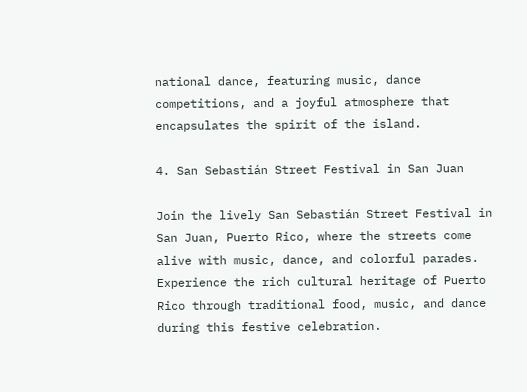national dance, featuring music, dance competitions, and a joyful atmosphere that encapsulates the spirit of the island.

4. San Sebastián Street Festival in San Juan

Join the lively San Sebastián Street Festival in San Juan, Puerto Rico, where the streets come alive with music, dance, and colorful parades. Experience the rich cultural heritage of Puerto Rico through traditional food, music, and dance during this festive celebration.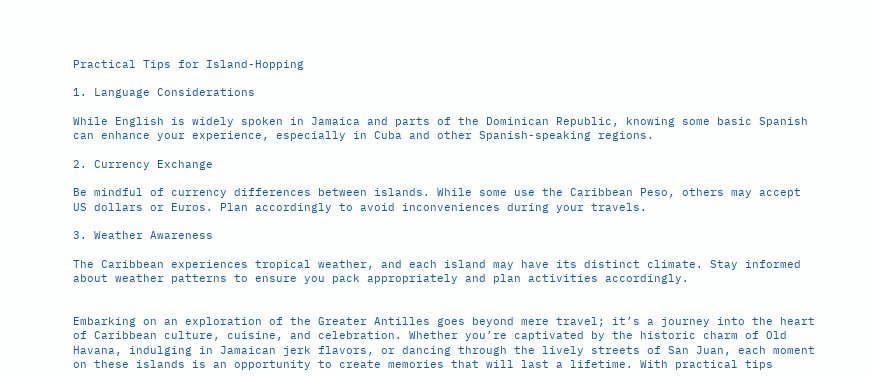Practical Tips for Island-Hopping

1. Language Considerations

While English is widely spoken in Jamaica and parts of the Dominican Republic, knowing some basic Spanish can enhance your experience, especially in Cuba and other Spanish-speaking regions.

2. Currency Exchange

Be mindful of currency differences between islands. While some use the Caribbean Peso, others may accept US dollars or Euros. Plan accordingly to avoid inconveniences during your travels.

3. Weather Awareness

The Caribbean experiences tropical weather, and each island may have its distinct climate. Stay informed about weather patterns to ensure you pack appropriately and plan activities accordingly.


Embarking on an exploration of the Greater Antilles goes beyond mere travel; it’s a journey into the heart of Caribbean culture, cuisine, and celebration. Whether you’re captivated by the historic charm of Old Havana, indulging in Jamaican jerk flavors, or dancing through the lively streets of San Juan, each moment on these islands is an opportunity to create memories that will last a lifetime. With practical tips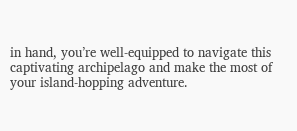in hand, you’re well-equipped to navigate this captivating archipelago and make the most of your island-hopping adventure.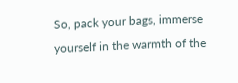So, pack your bags, immerse yourself in the warmth of the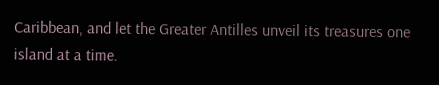Caribbean, and let the Greater Antilles unveil its treasures one island at a time.